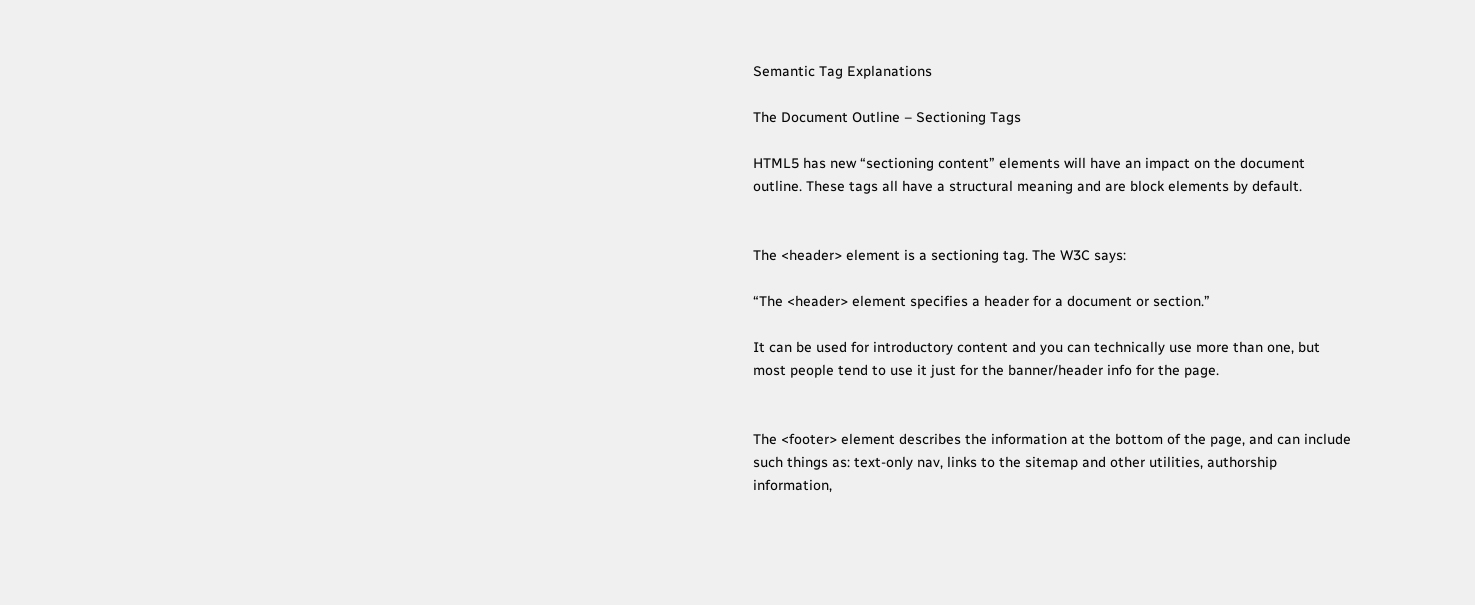Semantic Tag Explanations

The Document Outline – Sectioning Tags

HTML5 has new “sectioning content” elements will have an impact on the document outline. These tags all have a structural meaning and are block elements by default.


The <header> element is a sectioning tag. The W3C says:

“The <header> element specifies a header for a document or section.”

It can be used for introductory content and you can technically use more than one, but most people tend to use it just for the banner/header info for the page.


The <footer> element describes the information at the bottom of the page, and can include such things as: text-only nav, links to the sitemap and other utilities, authorship information,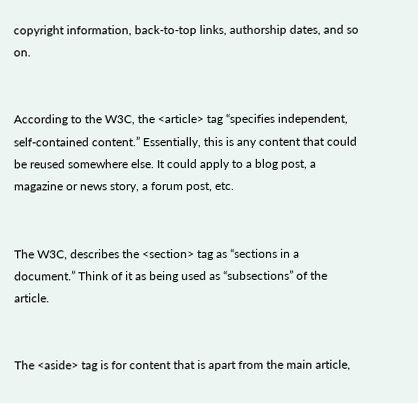copyright information, back-to-top links, authorship dates, and so on.


According to the W3C, the <article> tag “specifies independent, self-contained content.” Essentially, this is any content that could be reused somewhere else. It could apply to a blog post, a magazine or news story, a forum post, etc.


The W3C, describes the <section> tag as “sections in a document.” Think of it as being used as “subsections” of the article.


The <aside> tag is for content that is apart from the main article,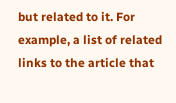but related to it. For example, a list of related links to the article that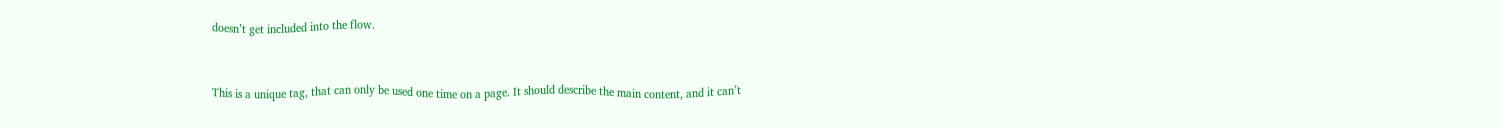doesn’t get included into the flow.


This is a unique tag, that can only be used one time on a page. It should describe the main content, and it can’t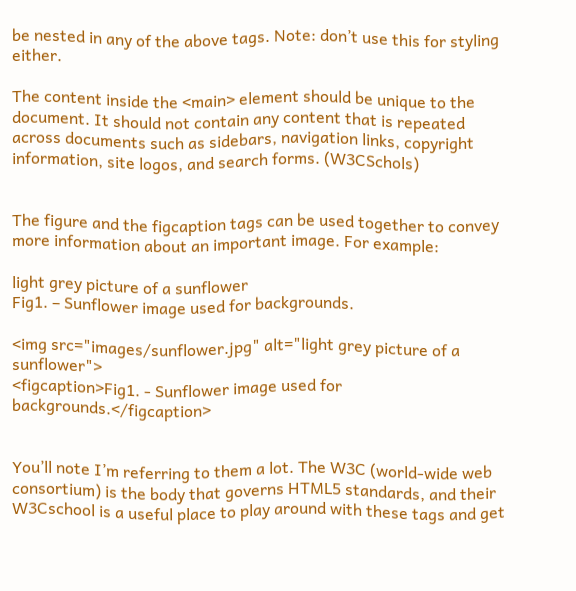be nested in any of the above tags. Note: don’t use this for styling either.

The content inside the <main> element should be unique to the document. It should not contain any content that is repeated across documents such as sidebars, navigation links, copyright information, site logos, and search forms. (W3CSchols)


The figure and the figcaption tags can be used together to convey more information about an important image. For example:

light grey picture of a sunflower
Fig1. – Sunflower image used for backgrounds.

<img src="images/sunflower.jpg" alt="light grey picture of a sunflower">
<figcaption>Fig1. - Sunflower image used for backgrounds.</figcaption>


You’ll note I’m referring to them a lot. The W3C (world-wide web consortium) is the body that governs HTML5 standards, and their W3Cschool is a useful place to play around with these tags and get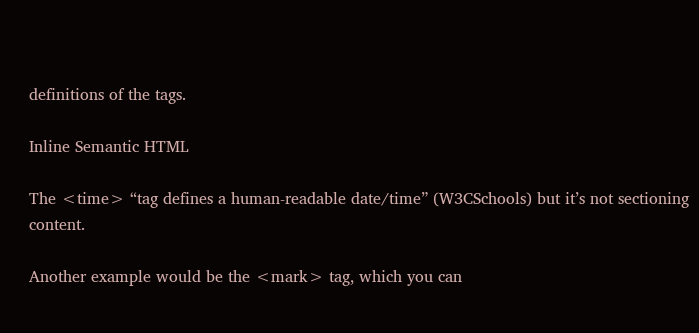definitions of the tags.

Inline Semantic HTML

The <time> “tag defines a human-readable date/time” (W3CSchools) but it’s not sectioning content.

Another example would be the <mark> tag, which you can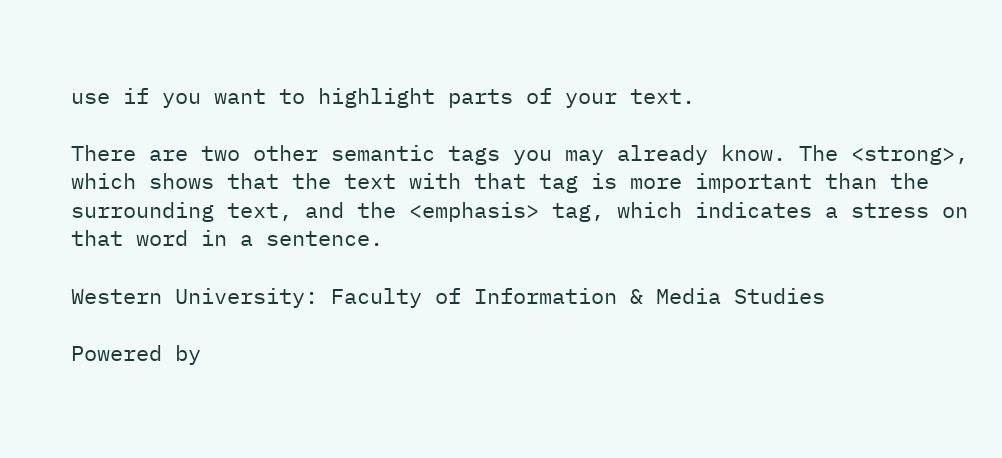use if you want to highlight parts of your text.

There are two other semantic tags you may already know. The <strong>, which shows that the text with that tag is more important than the surrounding text, and the <emphasis> tag, which indicates a stress on that word in a sentence.

Western University: Faculty of Information & Media Studies

Powered by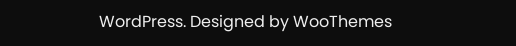WordPress. Designed by WooThemes